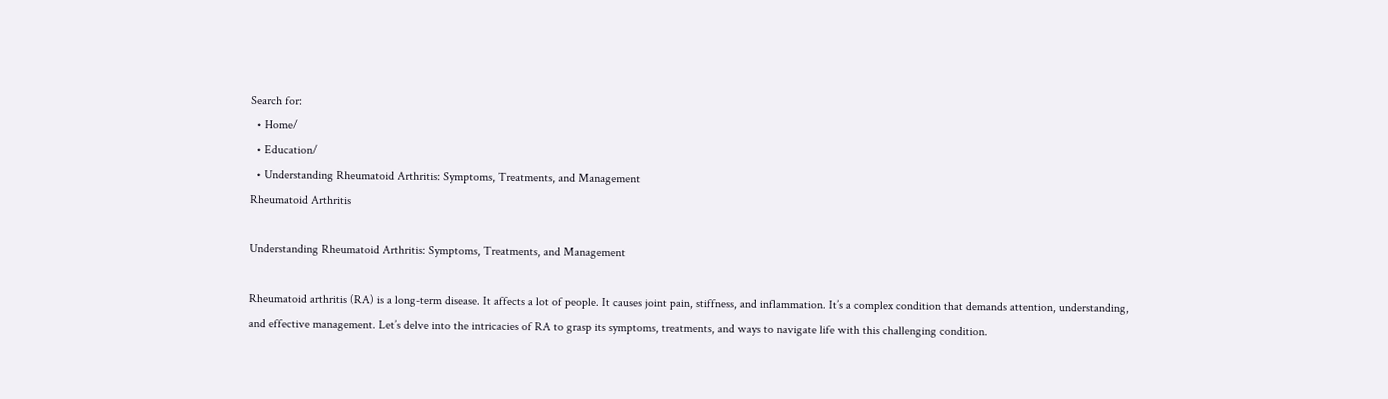Search for:
  • Home/
  • Education/
  • Understanding Rheumatoid Arthritis: Symptoms, Treatments, and Management
Rheumatoid Arthritis

Understanding Rheumatoid Arthritis: Symptoms, Treatments, and Management

Rheumatoid arthritis (RA) is a long-term disease. It affects a lot of people. It causes joint pain, stiffness, and inflammation. It’s a complex condition that demands attention, understanding, and effective management. Let’s delve into the intricacies of RA to grasp its symptoms, treatments, and ways to navigate life with this challenging condition.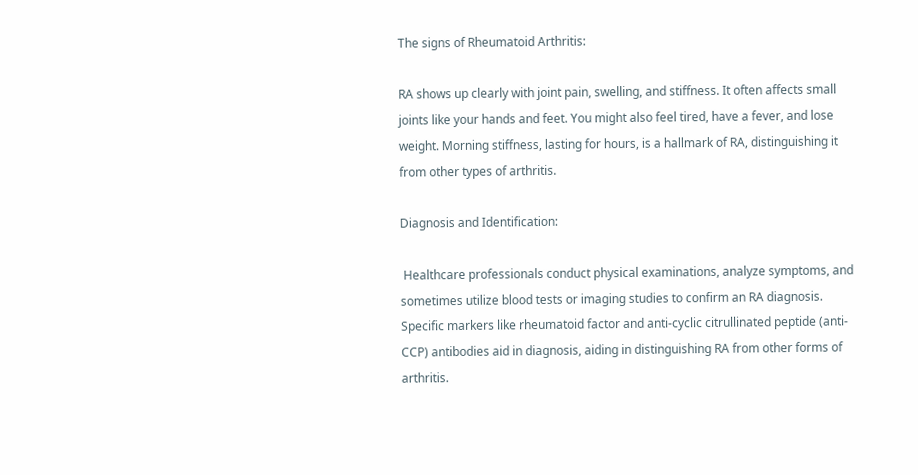The signs of Rheumatoid Arthritis:

RA shows up clearly with joint pain, swelling, and stiffness. It often affects small joints like your hands and feet. You might also feel tired, have a fever, and lose weight. Morning stiffness, lasting for hours, is a hallmark of RA, distinguishing it from other types of arthritis.

Diagnosis and Identification:

 Healthcare professionals conduct physical examinations, analyze symptoms, and sometimes utilize blood tests or imaging studies to confirm an RA diagnosis. Specific markers like rheumatoid factor and anti-cyclic citrullinated peptide (anti-CCP) antibodies aid in diagnosis, aiding in distinguishing RA from other forms of arthritis.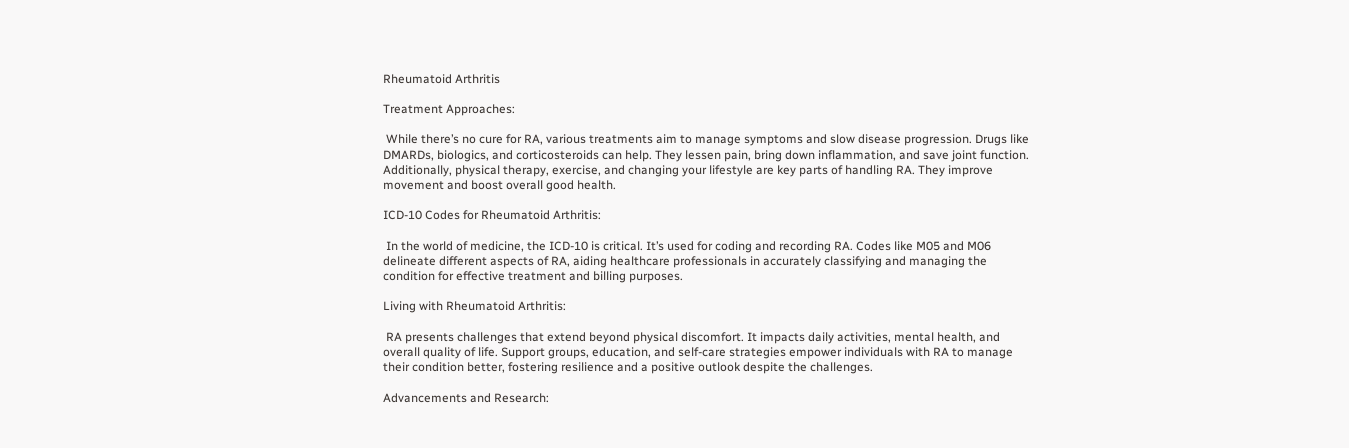Rheumatoid Arthritis

Treatment Approaches:

 While there’s no cure for RA, various treatments aim to manage symptoms and slow disease progression. Drugs like DMARDs, biologics, and corticosteroids can help. They lessen pain, bring down inflammation, and save joint function. Additionally, physical therapy, exercise, and changing your lifestyle are key parts of handling RA. They improve movement and boost overall good health.

ICD-10 Codes for Rheumatoid Arthritis:

 In the world of medicine, the ICD-10 is critical. It’s used for coding and recording RA. Codes like M05 and M06 delineate different aspects of RA, aiding healthcare professionals in accurately classifying and managing the condition for effective treatment and billing purposes.

Living with Rheumatoid Arthritis:

 RA presents challenges that extend beyond physical discomfort. It impacts daily activities, mental health, and overall quality of life. Support groups, education, and self-care strategies empower individuals with RA to manage their condition better, fostering resilience and a positive outlook despite the challenges.

Advancements and Research: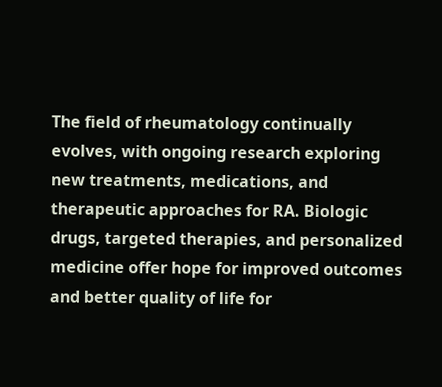The field of rheumatology continually evolves, with ongoing research exploring new treatments, medications, and therapeutic approaches for RA. Biologic drugs, targeted therapies, and personalized medicine offer hope for improved outcomes and better quality of life for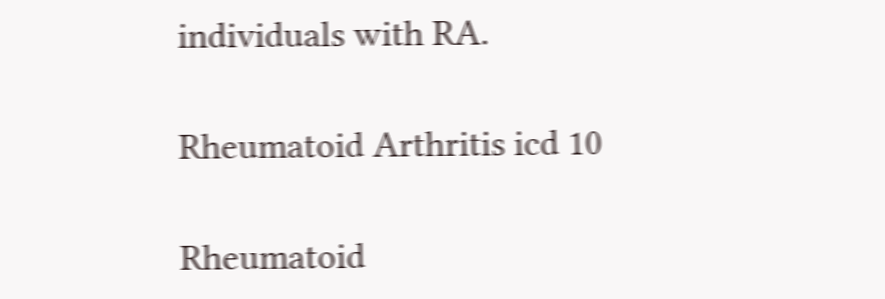individuals with RA.

Rheumatoid Arthritis icd 10

Rheumatoid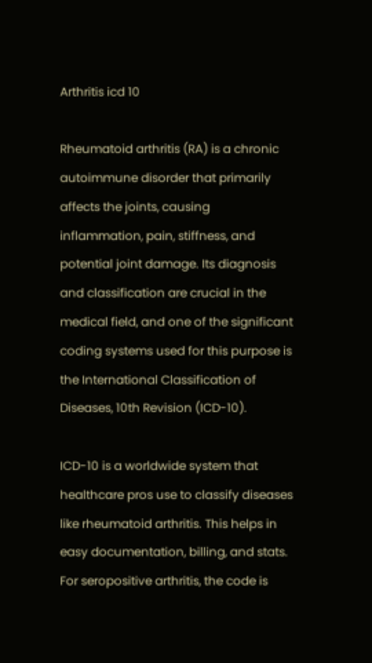Arthritis icd 10

Rheumatoid arthritis (RA) is a chronic autoimmune disorder that primarily affects the joints, causing inflammation, pain, stiffness, and potential joint damage. Its diagnosis and classification are crucial in the medical field, and one of the significant coding systems used for this purpose is the International Classification of Diseases, 10th Revision (ICD-10).

ICD-10 is a worldwide system that healthcare pros use to classify diseases like rheumatoid arthritis. This helps in easy documentation, billing, and stats. For seropositive arthritis, the code is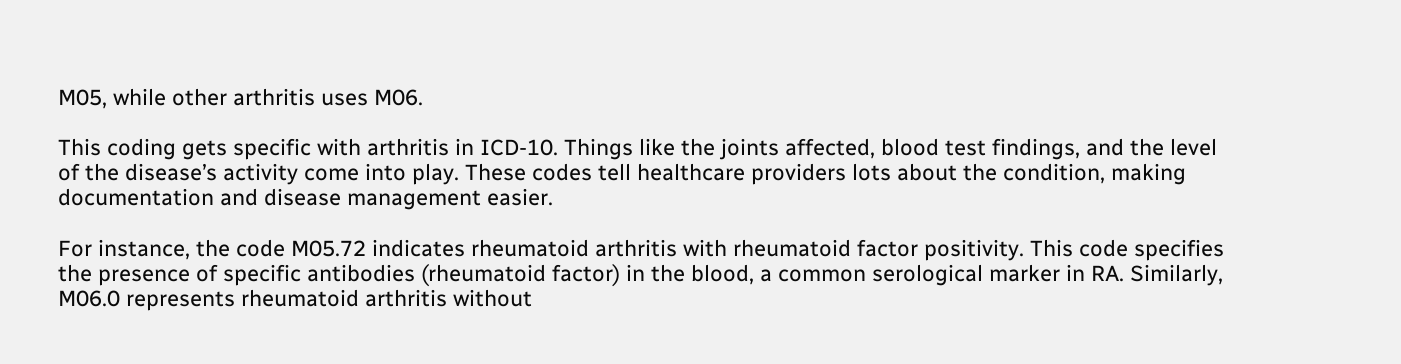M05, while other arthritis uses M06.

This coding gets specific with arthritis in ICD-10. Things like the joints affected, blood test findings, and the level of the disease’s activity come into play. These codes tell healthcare providers lots about the condition, making documentation and disease management easier.

For instance, the code M05.72 indicates rheumatoid arthritis with rheumatoid factor positivity. This code specifies the presence of specific antibodies (rheumatoid factor) in the blood, a common serological marker in RA. Similarly, M06.0 represents rheumatoid arthritis without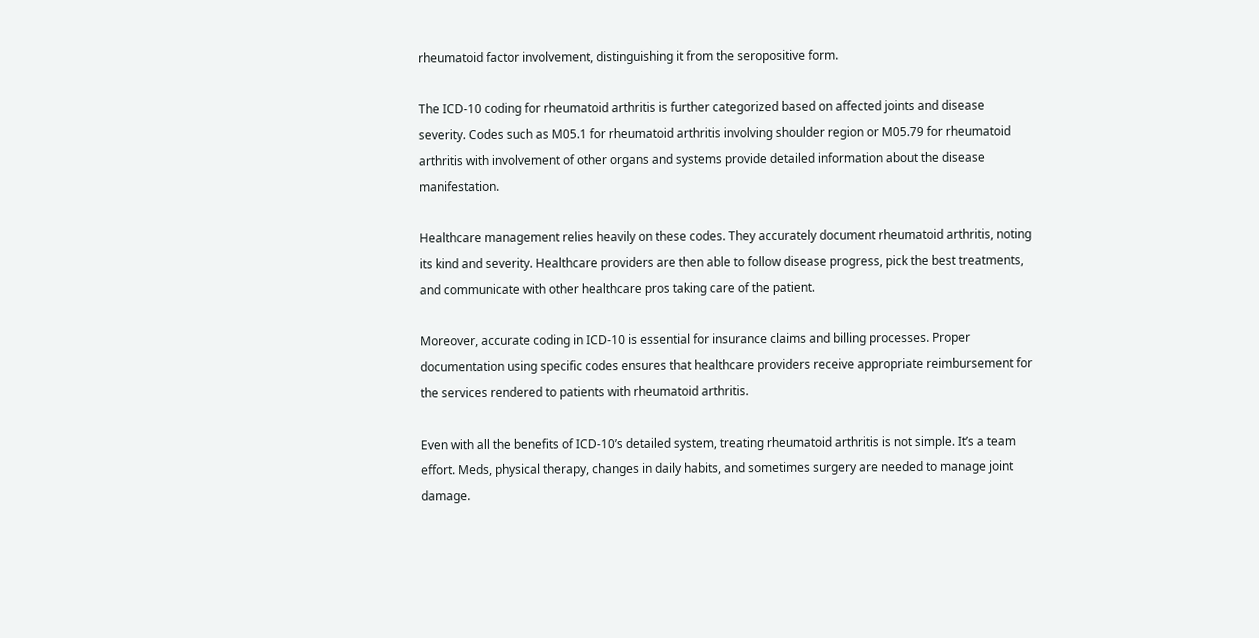rheumatoid factor involvement, distinguishing it from the seropositive form.

The ICD-10 coding for rheumatoid arthritis is further categorized based on affected joints and disease severity. Codes such as M05.1 for rheumatoid arthritis involving shoulder region or M05.79 for rheumatoid arthritis with involvement of other organs and systems provide detailed information about the disease manifestation.

Healthcare management relies heavily on these codes. They accurately document rheumatoid arthritis, noting its kind and severity. Healthcare providers are then able to follow disease progress, pick the best treatments, and communicate with other healthcare pros taking care of the patient.

Moreover, accurate coding in ICD-10 is essential for insurance claims and billing processes. Proper documentation using specific codes ensures that healthcare providers receive appropriate reimbursement for the services rendered to patients with rheumatoid arthritis.

Even with all the benefits of ICD-10’s detailed system, treating rheumatoid arthritis is not simple. It’s a team effort. Meds, physical therapy, changes in daily habits, and sometimes surgery are needed to manage joint damage.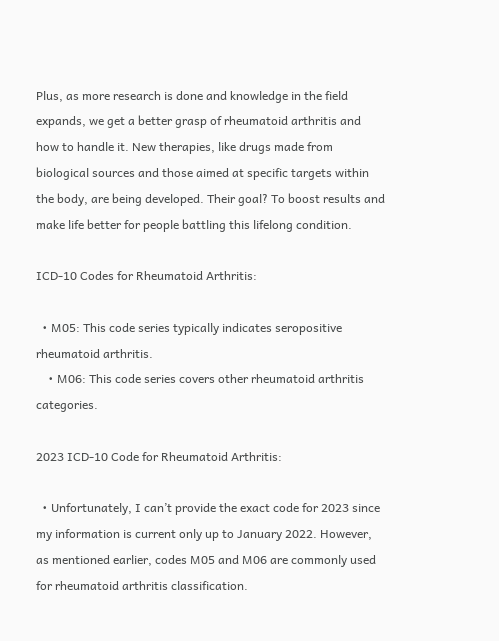Plus, as more research is done and knowledge in the field expands, we get a better grasp of rheumatoid arthritis and how to handle it. New therapies, like drugs made from biological sources and those aimed at specific targets within the body, are being developed. Their goal? To boost results and make life better for people battling this lifelong condition.

ICD-10 Codes for Rheumatoid Arthritis:

  • M05: This code series typically indicates seropositive rheumatoid arthritis.
    • M06: This code series covers other rheumatoid arthritis categories.

2023 ICD-10 Code for Rheumatoid Arthritis:

  • Unfortunately, I can’t provide the exact code for 2023 since my information is current only up to January 2022. However, as mentioned earlier, codes M05 and M06 are commonly used for rheumatoid arthritis classification.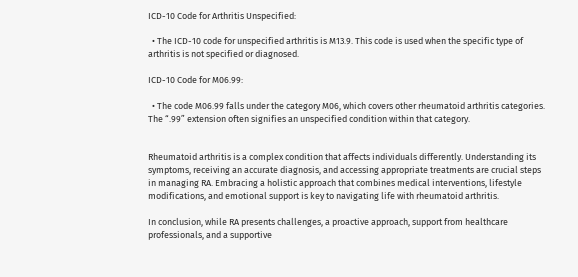ICD-10 Code for Arthritis Unspecified:

  • The ICD-10 code for unspecified arthritis is M13.9. This code is used when the specific type of arthritis is not specified or diagnosed.

ICD-10 Code for M06.99:

  • The code M06.99 falls under the category M06, which covers other rheumatoid arthritis categories. The “.99” extension often signifies an unspecified condition within that category.


Rheumatoid arthritis is a complex condition that affects individuals differently. Understanding its symptoms, receiving an accurate diagnosis, and accessing appropriate treatments are crucial steps in managing RA. Embracing a holistic approach that combines medical interventions, lifestyle modifications, and emotional support is key to navigating life with rheumatoid arthritis.

In conclusion, while RA presents challenges, a proactive approach, support from healthcare professionals, and a supportive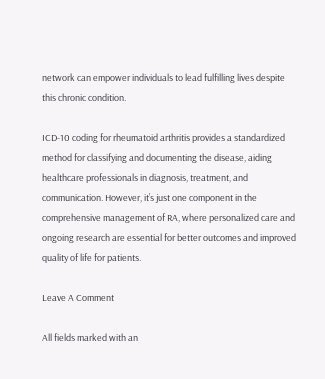network can empower individuals to lead fulfilling lives despite this chronic condition.

ICD-10 coding for rheumatoid arthritis provides a standardized method for classifying and documenting the disease, aiding healthcare professionals in diagnosis, treatment, and communication. However, it’s just one component in the comprehensive management of RA, where personalized care and ongoing research are essential for better outcomes and improved quality of life for patients.

Leave A Comment

All fields marked with an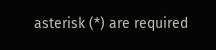asterisk (*) are required